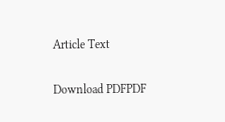Article Text

Download PDFPDF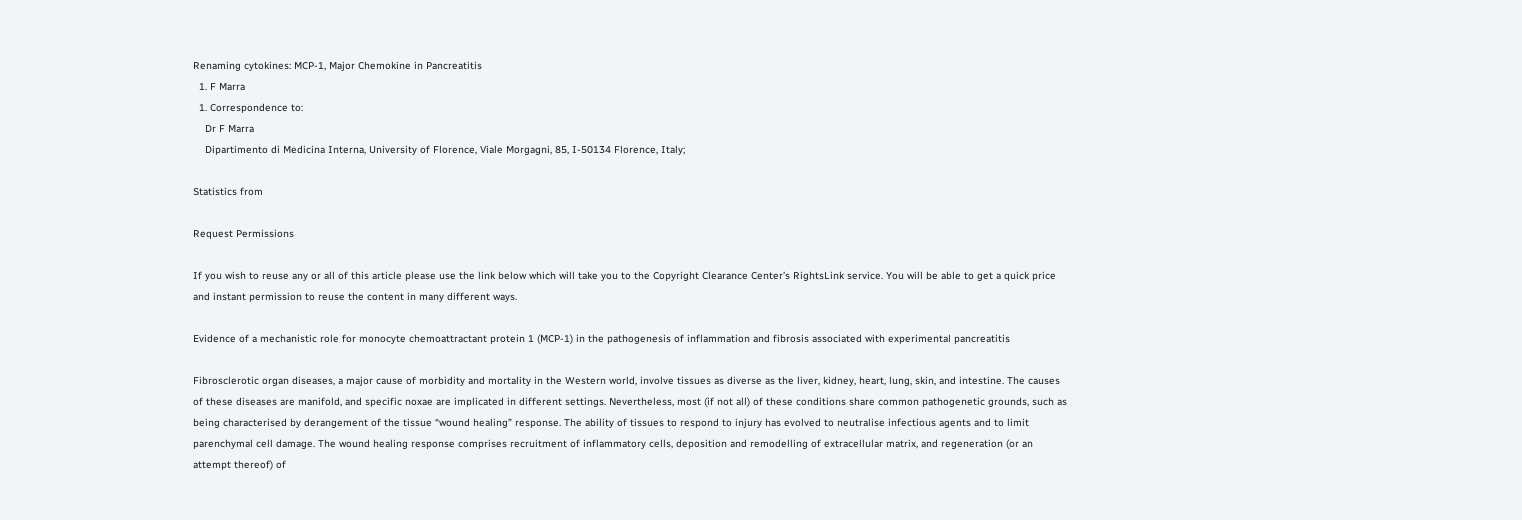Renaming cytokines: MCP-1, Major Chemokine in Pancreatitis
  1. F Marra
  1. Correspondence to:
    Dr F Marra
    Dipartimento di Medicina Interna, University of Florence, Viale Morgagni, 85, I-50134 Florence, Italy;

Statistics from

Request Permissions

If you wish to reuse any or all of this article please use the link below which will take you to the Copyright Clearance Center’s RightsLink service. You will be able to get a quick price and instant permission to reuse the content in many different ways.

Evidence of a mechanistic role for monocyte chemoattractant protein 1 (MCP-1) in the pathogenesis of inflammation and fibrosis associated with experimental pancreatitis

Fibrosclerotic organ diseases, a major cause of morbidity and mortality in the Western world, involve tissues as diverse as the liver, kidney, heart, lung, skin, and intestine. The causes of these diseases are manifold, and specific noxae are implicated in different settings. Nevertheless, most (if not all) of these conditions share common pathogenetic grounds, such as being characterised by derangement of the tissue “wound healing” response. The ability of tissues to respond to injury has evolved to neutralise infectious agents and to limit parenchymal cell damage. The wound healing response comprises recruitment of inflammatory cells, deposition and remodelling of extracellular matrix, and regeneration (or an attempt thereof) of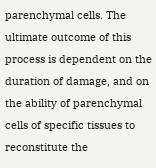parenchymal cells. The ultimate outcome of this process is dependent on the duration of damage, and on the ability of parenchymal cells of specific tissues to reconstitute the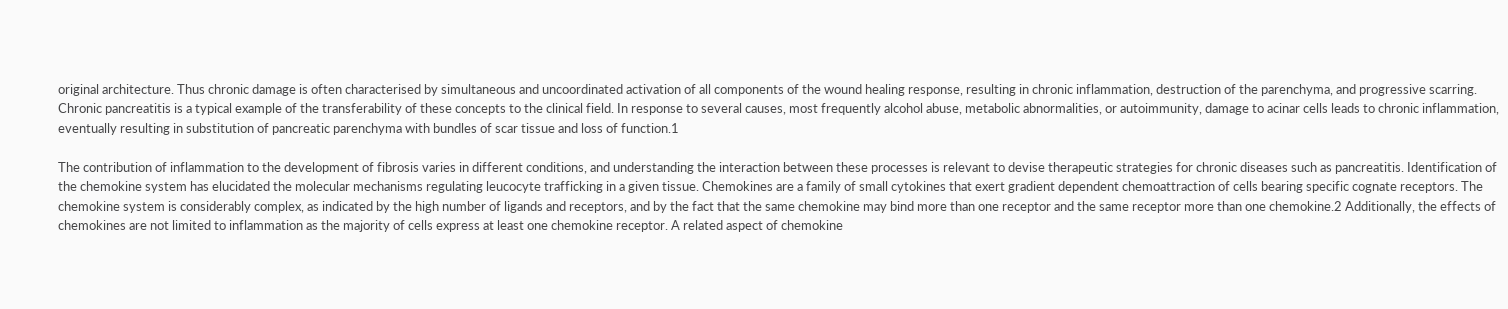original architecture. Thus chronic damage is often characterised by simultaneous and uncoordinated activation of all components of the wound healing response, resulting in chronic inflammation, destruction of the parenchyma, and progressive scarring. Chronic pancreatitis is a typical example of the transferability of these concepts to the clinical field. In response to several causes, most frequently alcohol abuse, metabolic abnormalities, or autoimmunity, damage to acinar cells leads to chronic inflammation, eventually resulting in substitution of pancreatic parenchyma with bundles of scar tissue and loss of function.1

The contribution of inflammation to the development of fibrosis varies in different conditions, and understanding the interaction between these processes is relevant to devise therapeutic strategies for chronic diseases such as pancreatitis. Identification of the chemokine system has elucidated the molecular mechanisms regulating leucocyte trafficking in a given tissue. Chemokines are a family of small cytokines that exert gradient dependent chemoattraction of cells bearing specific cognate receptors. The chemokine system is considerably complex, as indicated by the high number of ligands and receptors, and by the fact that the same chemokine may bind more than one receptor and the same receptor more than one chemokine.2 Additionally, the effects of chemokines are not limited to inflammation as the majority of cells express at least one chemokine receptor. A related aspect of chemokine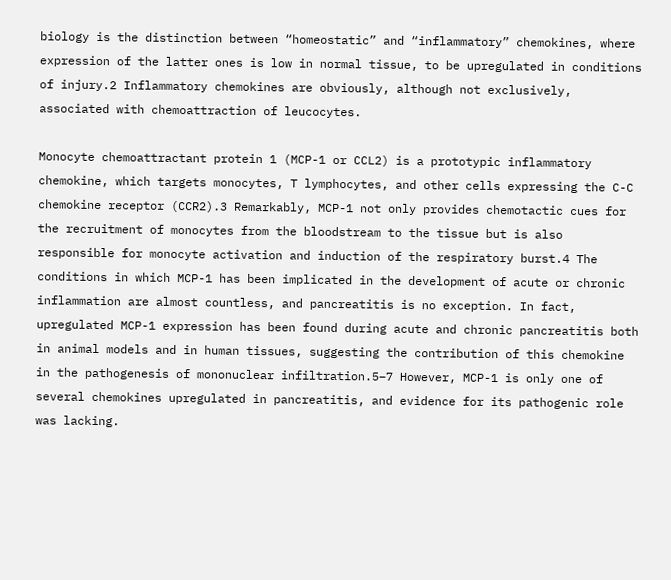biology is the distinction between “homeostatic” and “inflammatory” chemokines, where expression of the latter ones is low in normal tissue, to be upregulated in conditions of injury.2 Inflammatory chemokines are obviously, although not exclusively, associated with chemoattraction of leucocytes.

Monocyte chemoattractant protein 1 (MCP-1 or CCL2) is a prototypic inflammatory chemokine, which targets monocytes, T lymphocytes, and other cells expressing the C-C chemokine receptor (CCR2).3 Remarkably, MCP-1 not only provides chemotactic cues for the recruitment of monocytes from the bloodstream to the tissue but is also responsible for monocyte activation and induction of the respiratory burst.4 The conditions in which MCP-1 has been implicated in the development of acute or chronic inflammation are almost countless, and pancreatitis is no exception. In fact, upregulated MCP-1 expression has been found during acute and chronic pancreatitis both in animal models and in human tissues, suggesting the contribution of this chemokine in the pathogenesis of mononuclear infiltration.5–7 However, MCP-1 is only one of several chemokines upregulated in pancreatitis, and evidence for its pathogenic role was lacking.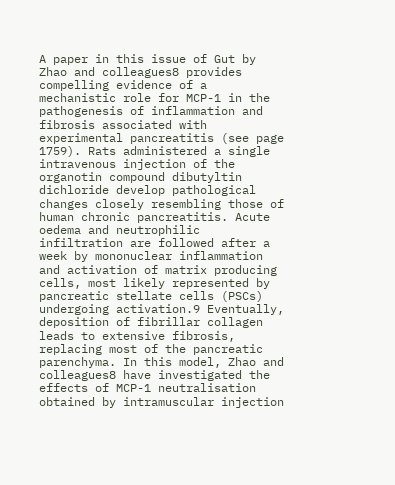A paper in this issue of Gut by Zhao and colleagues8 provides compelling evidence of a mechanistic role for MCP-1 in the pathogenesis of inflammation and fibrosis associated with experimental pancreatitis (see page 1759). Rats administered a single intravenous injection of the organotin compound dibutyltin dichloride develop pathological changes closely resembling those of human chronic pancreatitis. Acute oedema and neutrophilic infiltration are followed after a week by mononuclear inflammation and activation of matrix producing cells, most likely represented by pancreatic stellate cells (PSCs) undergoing activation.9 Eventually, deposition of fibrillar collagen leads to extensive fibrosis, replacing most of the pancreatic parenchyma. In this model, Zhao and colleagues8 have investigated the effects of MCP-1 neutralisation obtained by intramuscular injection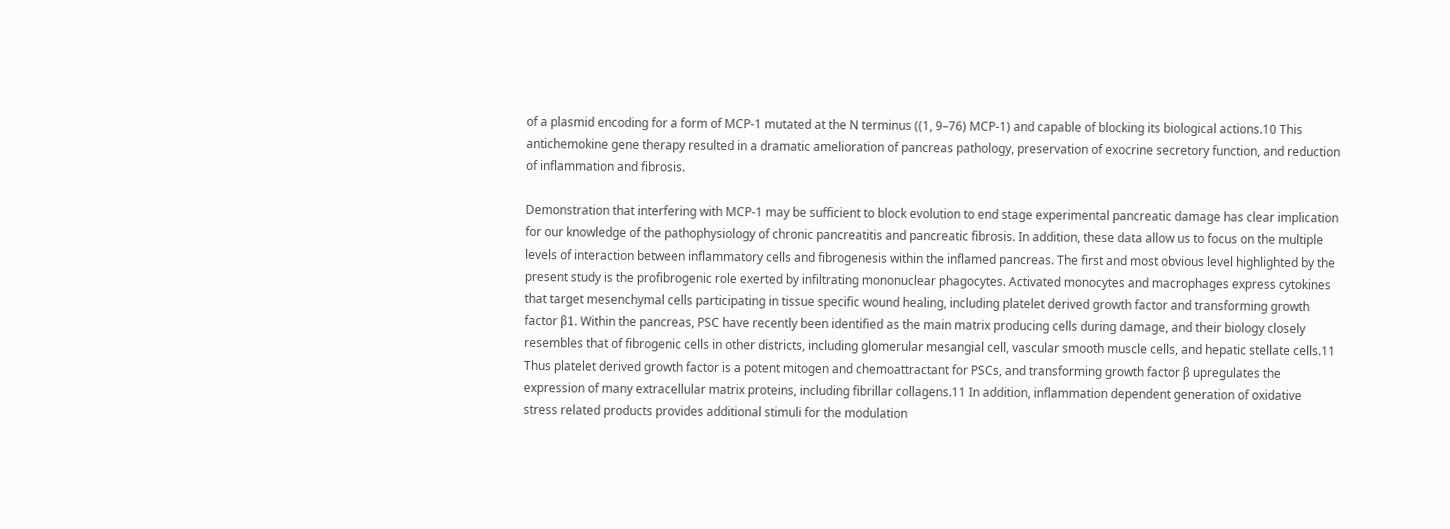of a plasmid encoding for a form of MCP-1 mutated at the N terminus ((1, 9–76) MCP-1) and capable of blocking its biological actions.10 This antichemokine gene therapy resulted in a dramatic amelioration of pancreas pathology, preservation of exocrine secretory function, and reduction of inflammation and fibrosis.

Demonstration that interfering with MCP-1 may be sufficient to block evolution to end stage experimental pancreatic damage has clear implication for our knowledge of the pathophysiology of chronic pancreatitis and pancreatic fibrosis. In addition, these data allow us to focus on the multiple levels of interaction between inflammatory cells and fibrogenesis within the inflamed pancreas. The first and most obvious level highlighted by the present study is the profibrogenic role exerted by infiltrating mononuclear phagocytes. Activated monocytes and macrophages express cytokines that target mesenchymal cells participating in tissue specific wound healing, including platelet derived growth factor and transforming growth factor β1. Within the pancreas, PSC have recently been identified as the main matrix producing cells during damage, and their biology closely resembles that of fibrogenic cells in other districts, including glomerular mesangial cell, vascular smooth muscle cells, and hepatic stellate cells.11 Thus platelet derived growth factor is a potent mitogen and chemoattractant for PSCs, and transforming growth factor β upregulates the expression of many extracellular matrix proteins, including fibrillar collagens.11 In addition, inflammation dependent generation of oxidative stress related products provides additional stimuli for the modulation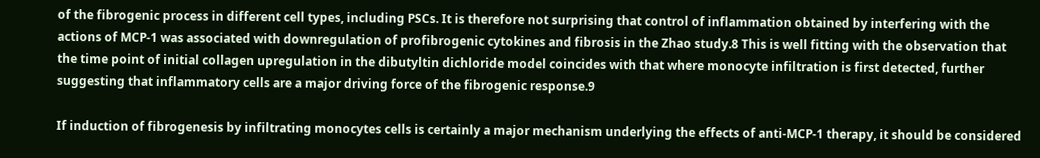of the fibrogenic process in different cell types, including PSCs. It is therefore not surprising that control of inflammation obtained by interfering with the actions of MCP-1 was associated with downregulation of profibrogenic cytokines and fibrosis in the Zhao study.8 This is well fitting with the observation that the time point of initial collagen upregulation in the dibutyltin dichloride model coincides with that where monocyte infiltration is first detected, further suggesting that inflammatory cells are a major driving force of the fibrogenic response.9

If induction of fibrogenesis by infiltrating monocytes cells is certainly a major mechanism underlying the effects of anti-MCP-1 therapy, it should be considered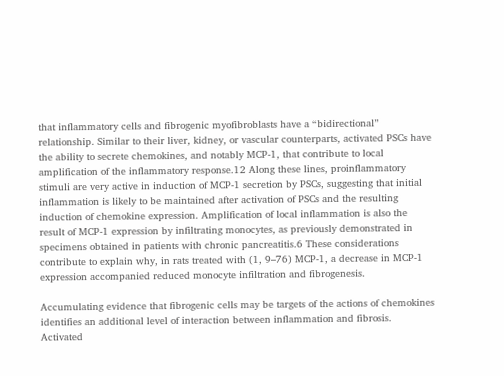that inflammatory cells and fibrogenic myofibroblasts have a “bidirectional” relationship. Similar to their liver, kidney, or vascular counterparts, activated PSCs have the ability to secrete chemokines, and notably MCP-1, that contribute to local amplification of the inflammatory response.12 Along these lines, proinflammatory stimuli are very active in induction of MCP-1 secretion by PSCs, suggesting that initial inflammation is likely to be maintained after activation of PSCs and the resulting induction of chemokine expression. Amplification of local inflammation is also the result of MCP-1 expression by infiltrating monocytes, as previously demonstrated in specimens obtained in patients with chronic pancreatitis.6 These considerations contribute to explain why, in rats treated with (1, 9–76) MCP-1, a decrease in MCP-1 expression accompanied reduced monocyte infiltration and fibrogenesis.

Accumulating evidence that fibrogenic cells may be targets of the actions of chemokines identifies an additional level of interaction between inflammation and fibrosis. Activated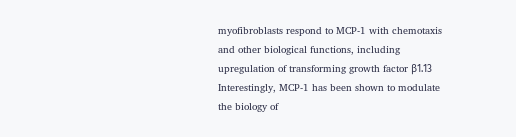myofibroblasts respond to MCP-1 with chemotaxis and other biological functions, including upregulation of transforming growth factor β1.13 Interestingly, MCP-1 has been shown to modulate the biology of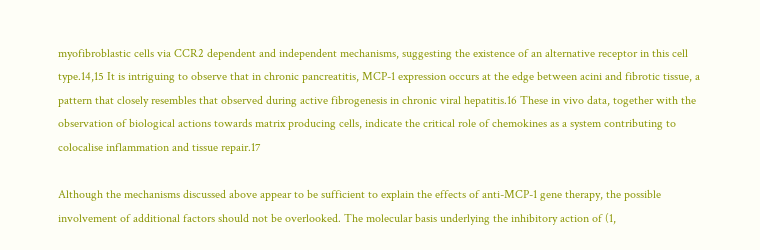myofibroblastic cells via CCR2 dependent and independent mechanisms, suggesting the existence of an alternative receptor in this cell type.14,15 It is intriguing to observe that in chronic pancreatitis, MCP-1 expression occurs at the edge between acini and fibrotic tissue, a pattern that closely resembles that observed during active fibrogenesis in chronic viral hepatitis.16 These in vivo data, together with the observation of biological actions towards matrix producing cells, indicate the critical role of chemokines as a system contributing to colocalise inflammation and tissue repair.17

Although the mechanisms discussed above appear to be sufficient to explain the effects of anti-MCP-1 gene therapy, the possible involvement of additional factors should not be overlooked. The molecular basis underlying the inhibitory action of (1,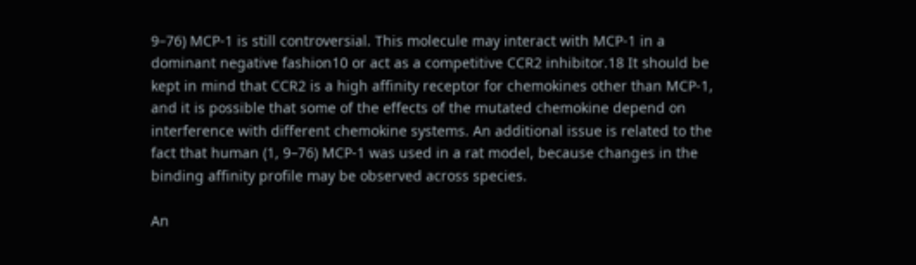9–76) MCP-1 is still controversial. This molecule may interact with MCP-1 in a dominant negative fashion10 or act as a competitive CCR2 inhibitor.18 It should be kept in mind that CCR2 is a high affinity receptor for chemokines other than MCP-1, and it is possible that some of the effects of the mutated chemokine depend on interference with different chemokine systems. An additional issue is related to the fact that human (1, 9–76) MCP-1 was used in a rat model, because changes in the binding affinity profile may be observed across species.

An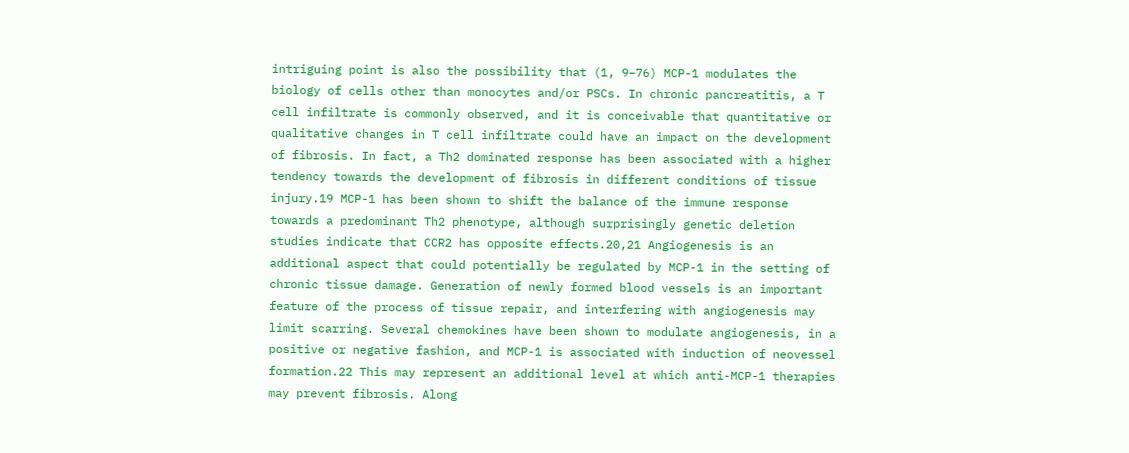intriguing point is also the possibility that (1, 9–76) MCP-1 modulates the biology of cells other than monocytes and/or PSCs. In chronic pancreatitis, a T cell infiltrate is commonly observed, and it is conceivable that quantitative or qualitative changes in T cell infiltrate could have an impact on the development of fibrosis. In fact, a Th2 dominated response has been associated with a higher tendency towards the development of fibrosis in different conditions of tissue injury.19 MCP-1 has been shown to shift the balance of the immune response towards a predominant Th2 phenotype, although surprisingly genetic deletion studies indicate that CCR2 has opposite effects.20,21 Angiogenesis is an additional aspect that could potentially be regulated by MCP-1 in the setting of chronic tissue damage. Generation of newly formed blood vessels is an important feature of the process of tissue repair, and interfering with angiogenesis may limit scarring. Several chemokines have been shown to modulate angiogenesis, in a positive or negative fashion, and MCP-1 is associated with induction of neovessel formation.22 This may represent an additional level at which anti-MCP-1 therapies may prevent fibrosis. Along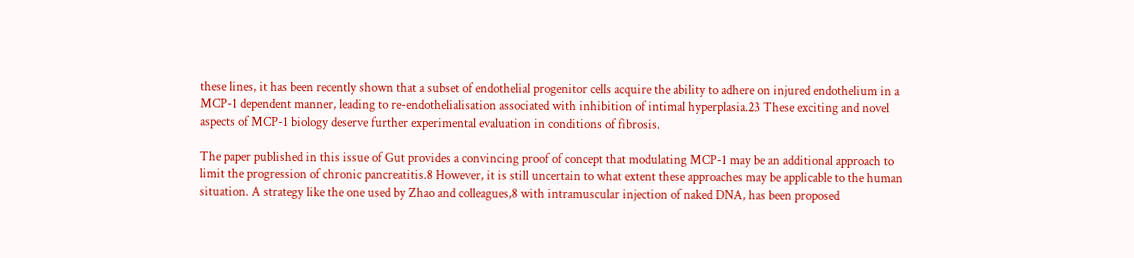these lines, it has been recently shown that a subset of endothelial progenitor cells acquire the ability to adhere on injured endothelium in a MCP-1 dependent manner, leading to re-endothelialisation associated with inhibition of intimal hyperplasia.23 These exciting and novel aspects of MCP-1 biology deserve further experimental evaluation in conditions of fibrosis.

The paper published in this issue of Gut provides a convincing proof of concept that modulating MCP-1 may be an additional approach to limit the progression of chronic pancreatitis.8 However, it is still uncertain to what extent these approaches may be applicable to the human situation. A strategy like the one used by Zhao and colleagues,8 with intramuscular injection of naked DNA, has been proposed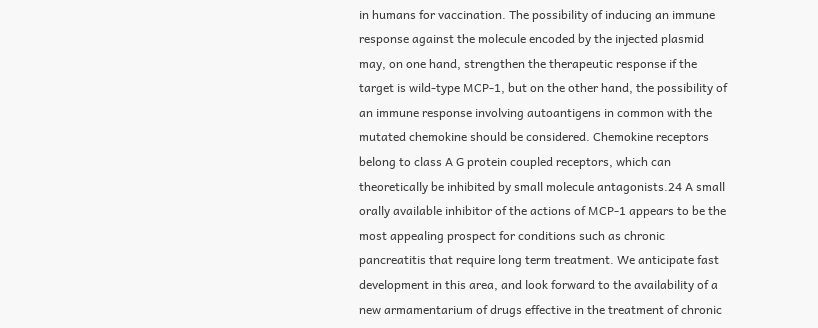in humans for vaccination. The possibility of inducing an immune response against the molecule encoded by the injected plasmid may, on one hand, strengthen the therapeutic response if the target is wild-type MCP-1, but on the other hand, the possibility of an immune response involving autoantigens in common with the mutated chemokine should be considered. Chemokine receptors belong to class A G protein coupled receptors, which can theoretically be inhibited by small molecule antagonists.24 A small orally available inhibitor of the actions of MCP-1 appears to be the most appealing prospect for conditions such as chronic pancreatitis that require long term treatment. We anticipate fast development in this area, and look forward to the availability of a new armamentarium of drugs effective in the treatment of chronic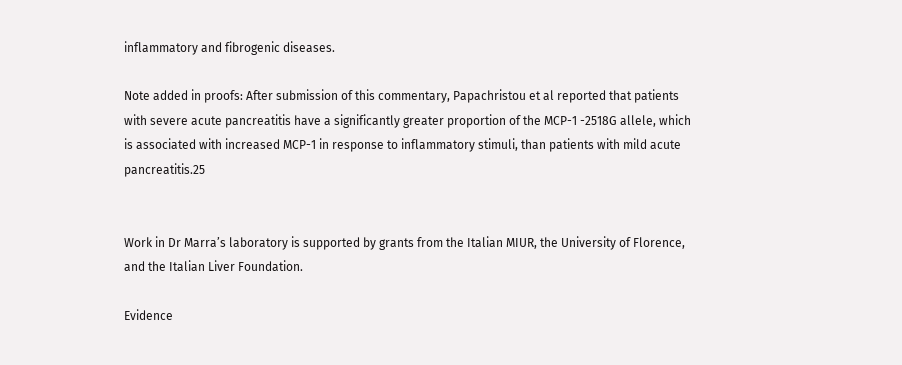inflammatory and fibrogenic diseases.

Note added in proofs: After submission of this commentary, Papachristou et al reported that patients with severe acute pancreatitis have a significantly greater proportion of the MCP-1 -2518G allele, which is associated with increased MCP-1 in response to inflammatory stimuli, than patients with mild acute pancreatitis.25


Work in Dr Marra’s laboratory is supported by grants from the Italian MIUR, the University of Florence, and the Italian Liver Foundation.

Evidence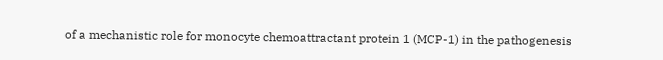of a mechanistic role for monocyte chemoattractant protein 1 (MCP-1) in the pathogenesis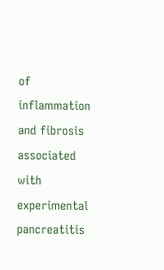of inflammation and fibrosis associated with experimental pancreatitis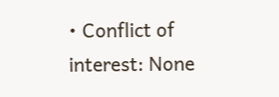• Conflict of interest: None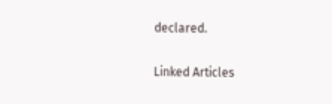declared.

Linked Articles